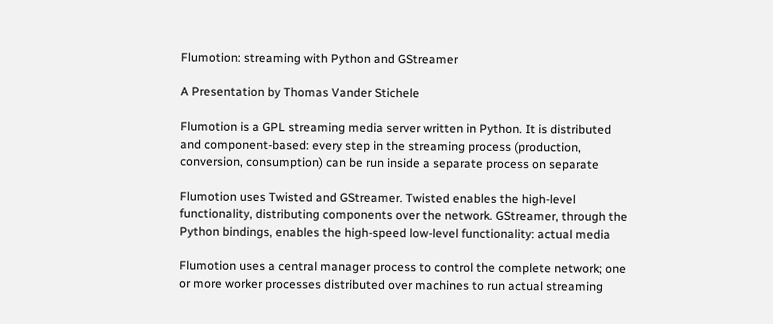Flumotion: streaming with Python and GStreamer

A Presentation by Thomas Vander Stichele

Flumotion is a GPL streaming media server written in Python. It is distributed
and component-based: every step in the streaming process (production,
conversion, consumption) can be run inside a separate process on separate

Flumotion uses Twisted and GStreamer. Twisted enables the high-level
functionality, distributing components over the network. GStreamer, through the
Python bindings, enables the high-speed low-level functionality: actual media

Flumotion uses a central manager process to control the complete network; one
or more worker processes distributed over machines to run actual streaming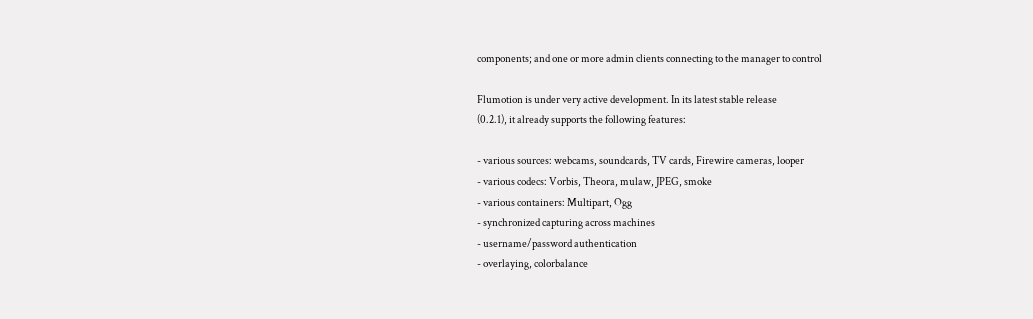components; and one or more admin clients connecting to the manager to control

Flumotion is under very active development. In its latest stable release
(0.2.1), it already supports the following features:

- various sources: webcams, soundcards, TV cards, Firewire cameras, looper
- various codecs: Vorbis, Theora, mulaw, JPEG, smoke
- various containers: Multipart, Ogg
- synchronized capturing across machines
- username/password authentication
- overlaying, colorbalance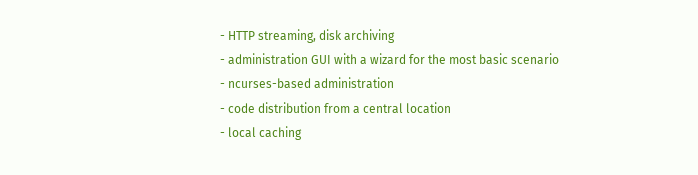- HTTP streaming, disk archiving
- administration GUI with a wizard for the most basic scenario
- ncurses-based administration
- code distribution from a central location
- local caching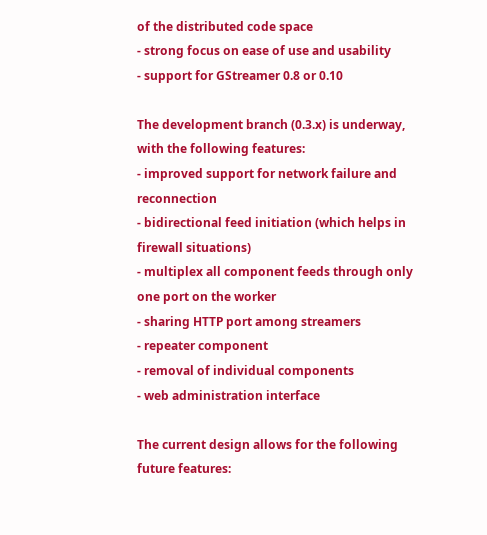of the distributed code space
- strong focus on ease of use and usability
- support for GStreamer 0.8 or 0.10

The development branch (0.3.x) is underway, with the following features:
- improved support for network failure and reconnection
- bidirectional feed initiation (which helps in firewall situations)
- multiplex all component feeds through only one port on the worker
- sharing HTTP port among streamers
- repeater component
- removal of individual components
- web administration interface

The current design allows for the following future features: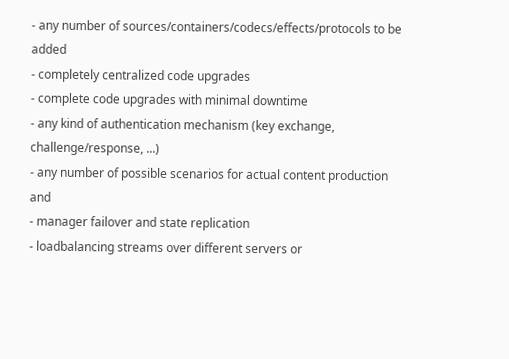- any number of sources/containers/codecs/effects/protocols to be added
- completely centralized code upgrades
- complete code upgrades with minimal downtime
- any kind of authentication mechanism (key exchange, challenge/response, ...)
- any number of possible scenarios for actual content production and
- manager failover and state replication
- loadbalancing streams over different servers or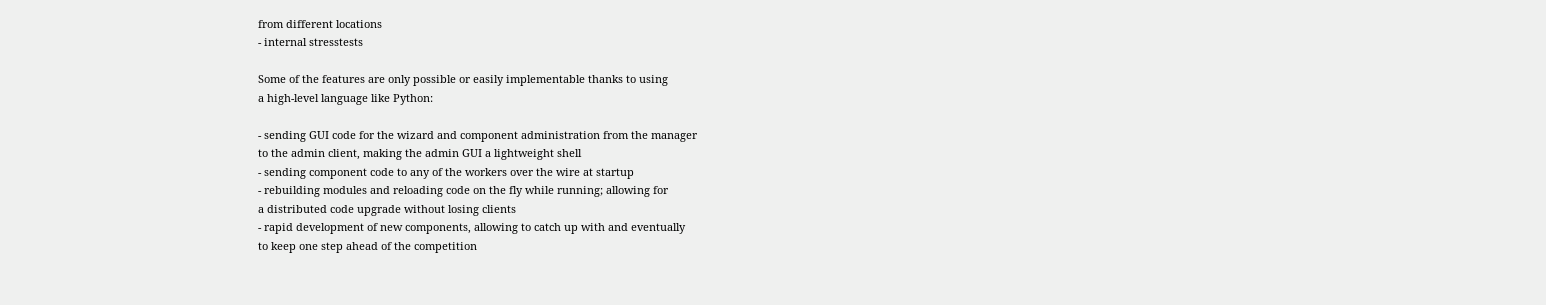from different locations
- internal stresstests

Some of the features are only possible or easily implementable thanks to using
a high-level language like Python:

- sending GUI code for the wizard and component administration from the manager
to the admin client, making the admin GUI a lightweight shell
- sending component code to any of the workers over the wire at startup
- rebuilding modules and reloading code on the fly while running; allowing for
a distributed code upgrade without losing clients
- rapid development of new components, allowing to catch up with and eventually
to keep one step ahead of the competition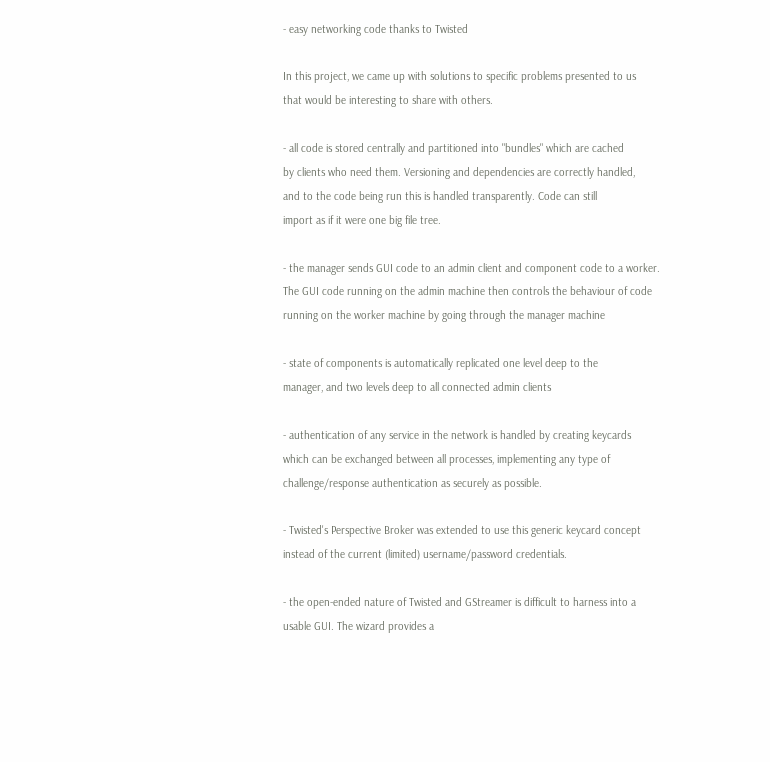- easy networking code thanks to Twisted

In this project, we came up with solutions to specific problems presented to us
that would be interesting to share with others.

- all code is stored centrally and partitioned into "bundles" which are cached
by clients who need them. Versioning and dependencies are correctly handled,
and to the code being run this is handled transparently. Code can still
import as if it were one big file tree.

- the manager sends GUI code to an admin client and component code to a worker.
The GUI code running on the admin machine then controls the behaviour of code
running on the worker machine by going through the manager machine

- state of components is automatically replicated one level deep to the
manager, and two levels deep to all connected admin clients

- authentication of any service in the network is handled by creating keycards
which can be exchanged between all processes, implementing any type of
challenge/response authentication as securely as possible.

- Twisted's Perspective Broker was extended to use this generic keycard concept
instead of the current (limited) username/password credentials.

- the open-ended nature of Twisted and GStreamer is difficult to harness into a
usable GUI. The wizard provides a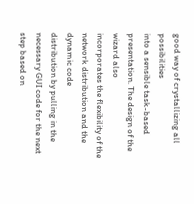good way of crystallizing all possibilities
into a sensible task-based presentation. The design of the wizard also
incorporates the flexibility of the network distribution and the dynamic code
distribution by pulling in the necessary GUI code for the next step based on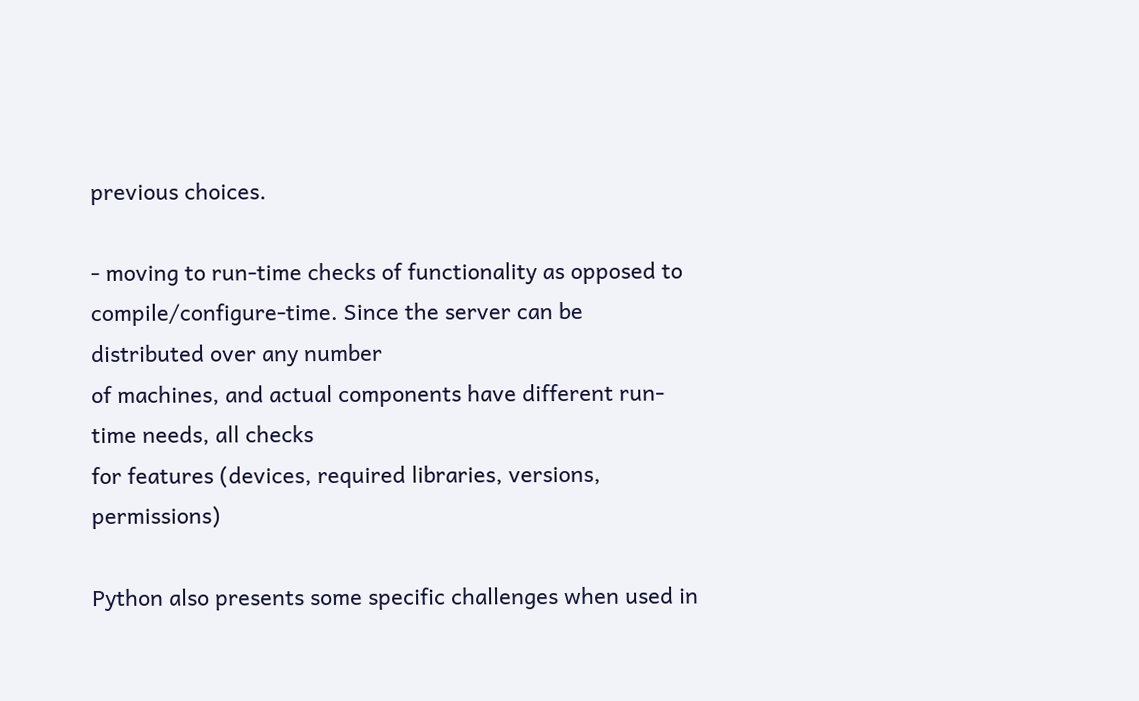previous choices.

- moving to run-time checks of functionality as opposed to
compile/configure-time. Since the server can be distributed over any number
of machines, and actual components have different run-time needs, all checks
for features (devices, required libraries, versions, permissions)

Python also presents some specific challenges when used in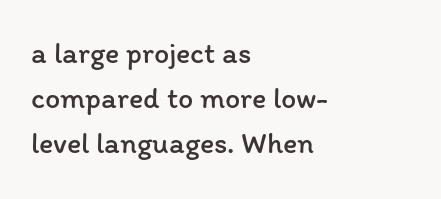a large project as
compared to more low-level languages. When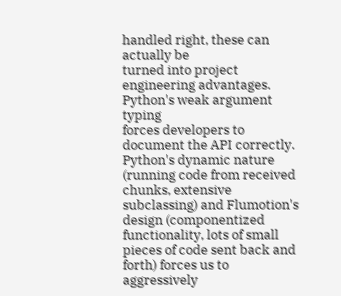handled right, these can actually be
turned into project engineering advantages. Python's weak argument typing
forces developers to document the API correctly. Python's dynamic nature
(running code from received chunks, extensive subclassing) and Flumotion's
design (componentized functionality, lots of small pieces of code sent back and
forth) forces us to aggressively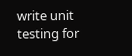write unit testing for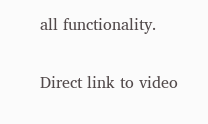all functionality.

Direct link to video